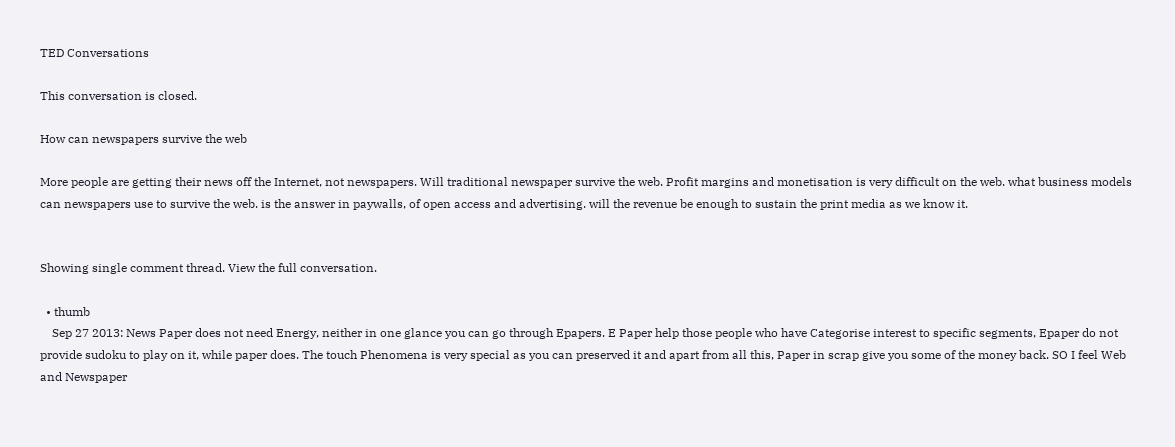TED Conversations

This conversation is closed.

How can newspapers survive the web

More people are getting their news off the Internet, not newspapers. Will traditional newspaper survive the web. Profit margins and monetisation is very difficult on the web. what business models can newspapers use to survive the web. is the answer in paywalls, of open access and advertising. will the revenue be enough to sustain the print media as we know it.


Showing single comment thread. View the full conversation.

  • thumb
    Sep 27 2013: News Paper does not need Energy, neither in one glance you can go through Epapers. E Paper help those people who have Categorise interest to specific segments, Epaper do not provide sudoku to play on it, while paper does. The touch Phenomena is very special as you can preserved it and apart from all this, Paper in scrap give you some of the money back. SO I feel Web and Newspaper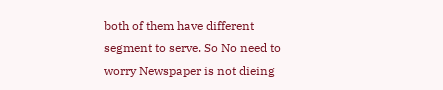both of them have different segment to serve. So No need to worry Newspaper is not dieing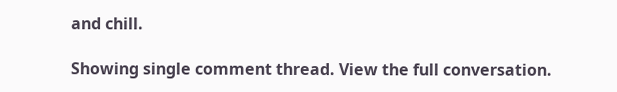and chill.

Showing single comment thread. View the full conversation.